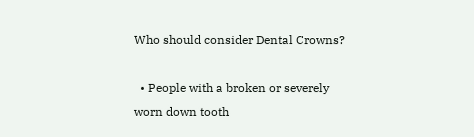Who should consider Dental Crowns?

  • People with a broken or severely worn down tooth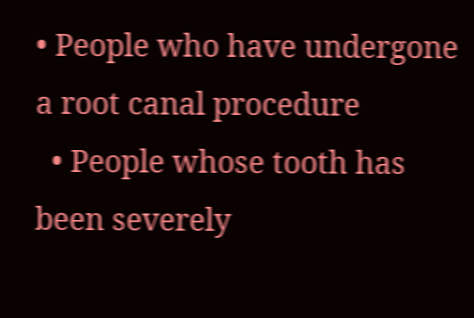• People who have undergone a root canal procedure
  • People whose tooth has been severely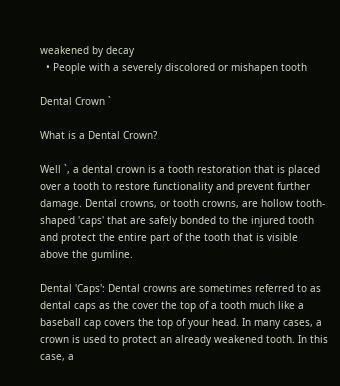weakened by decay
  • People with a severely discolored or mishapen tooth

Dental Crown `

What is a Dental Crown?

Well `, a dental crown is a tooth restoration that is placed over a tooth to restore functionality and prevent further damage. Dental crowns, or tooth crowns, are hollow tooth-shaped 'caps' that are safely bonded to the injured tooth and protect the entire part of the tooth that is visible above the gumline.

Dental 'Caps': Dental crowns are sometimes referred to as dental caps as the cover the top of a tooth much like a baseball cap covers the top of your head. In many cases, a crown is used to protect an already weakened tooth. In this case, a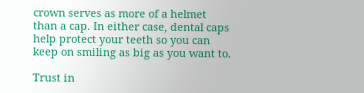crown serves as more of a helmet than a cap. In either case, dental caps help protect your teeth so you can keep on smiling as big as you want to.

Trust in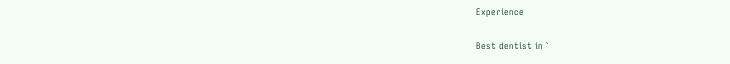Experience

Best dentist in `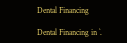Dental Financing

Dental Financing in `.